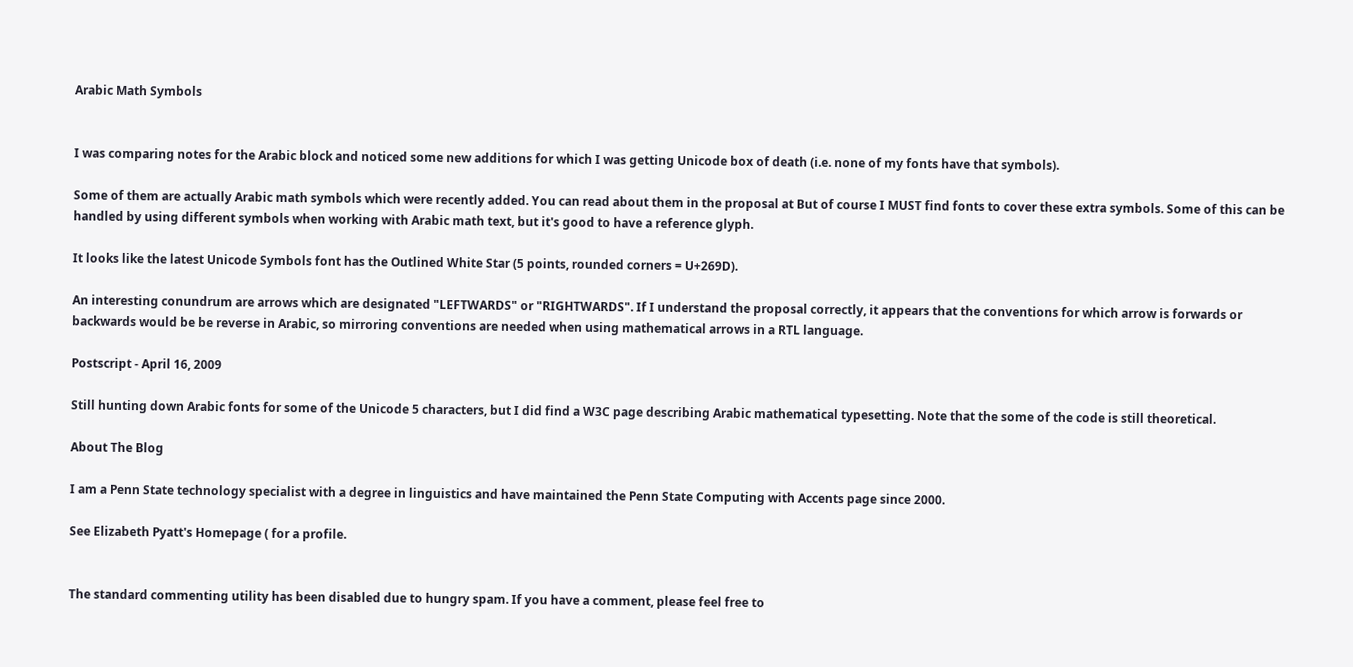Arabic Math Symbols


I was comparing notes for the Arabic block and noticed some new additions for which I was getting Unicode box of death (i.e. none of my fonts have that symbols).

Some of them are actually Arabic math symbols which were recently added. You can read about them in the proposal at But of course I MUST find fonts to cover these extra symbols. Some of this can be handled by using different symbols when working with Arabic math text, but it's good to have a reference glyph.

It looks like the latest Unicode Symbols font has the Outlined White Star (5 points, rounded corners = U+269D).

An interesting conundrum are arrows which are designated "LEFTWARDS" or "RIGHTWARDS". If I understand the proposal correctly, it appears that the conventions for which arrow is forwards or backwards would be be reverse in Arabic, so mirroring conventions are needed when using mathematical arrows in a RTL language.

Postscript - April 16, 2009

Still hunting down Arabic fonts for some of the Unicode 5 characters, but I did find a W3C page describing Arabic mathematical typesetting. Note that the some of the code is still theoretical.

About The Blog

I am a Penn State technology specialist with a degree in linguistics and have maintained the Penn State Computing with Accents page since 2000.

See Elizabeth Pyatt's Homepage ( for a profile.


The standard commenting utility has been disabled due to hungry spam. If you have a comment, please feel free to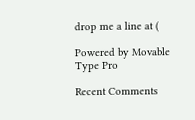drop me a line at (

Powered by Movable Type Pro

Recent Comments